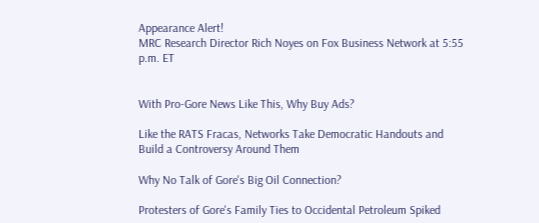Appearance Alert!
MRC Research Director Rich Noyes on Fox Business Network at 5:55 p.m. ET


With Pro-Gore News Like This, Why Buy Ads?

Like the RATS Fracas, Networks Take Democratic Handouts and Build a Controversy Around Them

Why No Talk of Gore's Big Oil Connection?

Protesters of Gore's Family Ties to Occidental Petroleum Spiked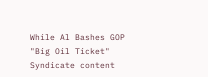While Al Bashes GOP "Big Oil Ticket"
Syndicate content